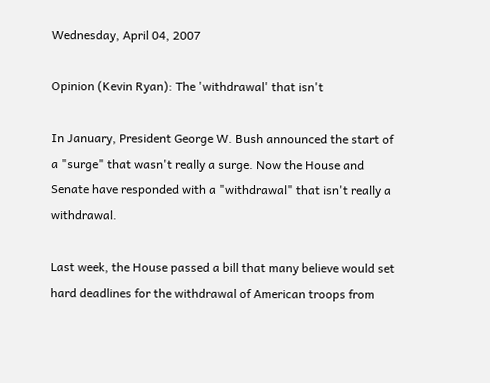Wednesday, April 04, 2007

Opinion (Kevin Ryan): The 'withdrawal' that isn't

In January, President George W. Bush announced the start of a "surge" that wasn't really a surge. Now the House and Senate have responded with a "withdrawal" that isn't really a withdrawal.

Last week, the House passed a bill that many believe would set hard deadlines for the withdrawal of American troops from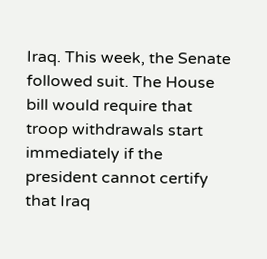Iraq. This week, the Senate followed suit. The House bill would require that troop withdrawals start immediately if the president cannot certify that Iraq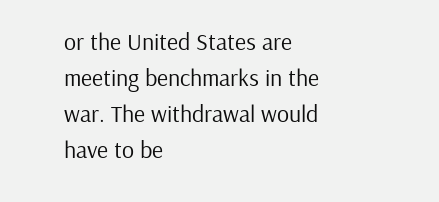or the United States are meeting benchmarks in the war. The withdrawal would have to be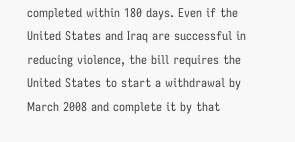completed within 180 days. Even if the United States and Iraq are successful in reducing violence, the bill requires the United States to start a withdrawal by March 2008 and complete it by that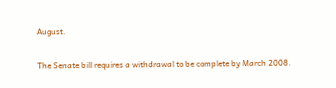August.

The Senate bill requires a withdrawal to be complete by March 2008.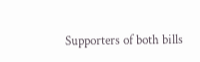Supporters of both bills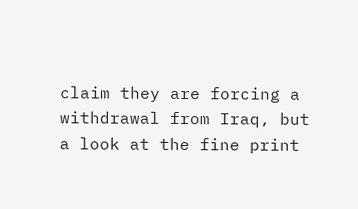claim they are forcing a withdrawal from Iraq, but a look at the fine print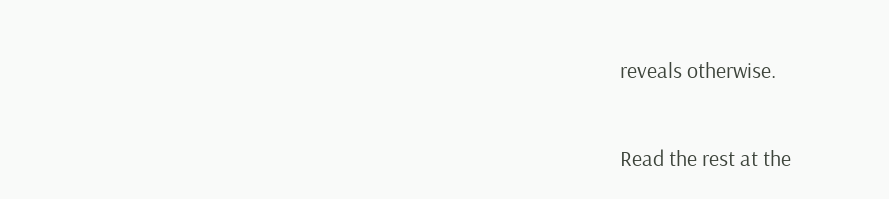reveals otherwise.

Read the rest at the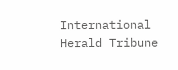International Herald Tribune